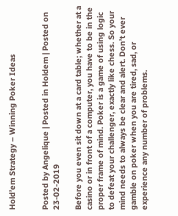Hold’em Strategy – Winning Poker Ideas


Posted by Angelique | Posted in Holdem | Posted on 23-02-2019

Before you even sit down at a card table; whether at a casino or in front of a computer, you have to be in the proper frame of mind. Poker is a game of using logic to defeat your challenger, exactly like chess. So your mind needs to always be clear and alert. Don’t ever gamble on poker when you are tired, sad, or experience any number of problems.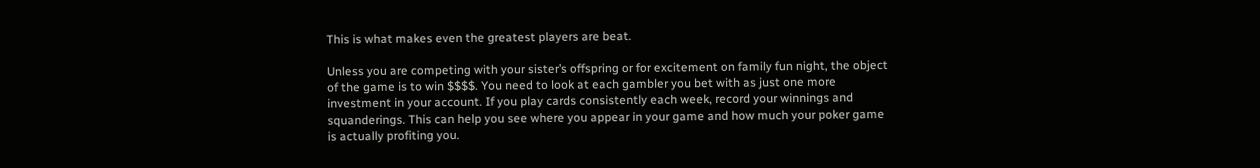This is what makes even the greatest players are beat.

Unless you are competing with your sister’s offspring or for excitement on family fun night, the object of the game is to win $$$$. You need to look at each gambler you bet with as just one more investment in your account. If you play cards consistently each week, record your winnings and squanderings. This can help you see where you appear in your game and how much your poker game is actually profiting you.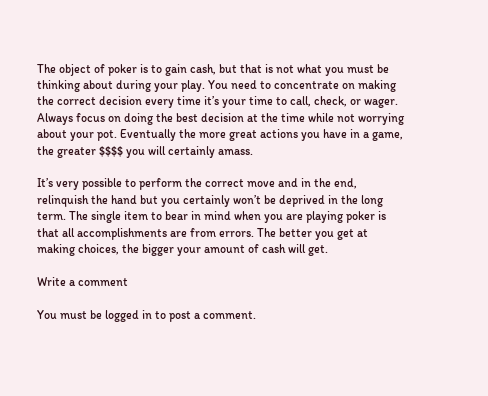The object of poker is to gain cash, but that is not what you must be thinking about during your play. You need to concentrate on making the correct decision every time it’s your time to call, check, or wager. Always focus on doing the best decision at the time while not worrying about your pot. Eventually the more great actions you have in a game, the greater $$$$ you will certainly amass.

It’s very possible to perform the correct move and in the end, relinquish the hand but you certainly won’t be deprived in the long term. The single item to bear in mind when you are playing poker is that all accomplishments are from errors. The better you get at making choices, the bigger your amount of cash will get.

Write a comment

You must be logged in to post a comment.